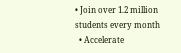• Join over 1.2 million students every month
  • Accelerate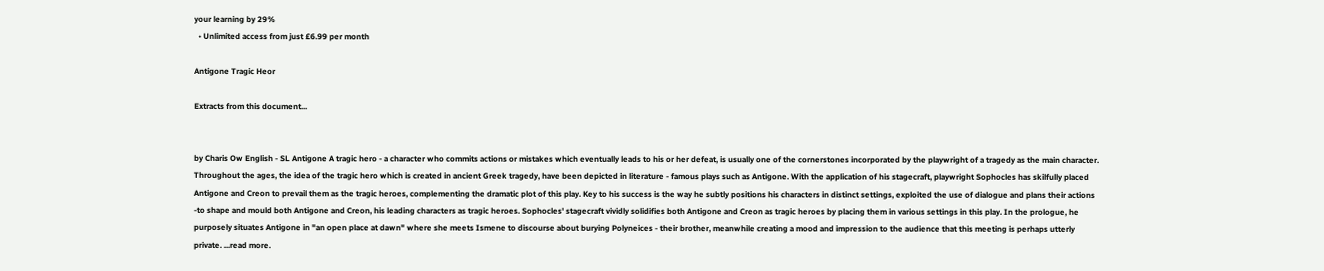your learning by 29%
  • Unlimited access from just £6.99 per month

Antigone Tragic Heor

Extracts from this document...


by Charis Ow English - SL Antigone A tragic hero - a character who commits actions or mistakes which eventually leads to his or her defeat, is usually one of the cornerstones incorporated by the playwright of a tragedy as the main character. Throughout the ages, the idea of the tragic hero which is created in ancient Greek tragedy, have been depicted in literature - famous plays such as Antigone. With the application of his stagecraft, playwright Sophocles has skilfully placed Antigone and Creon to prevail them as the tragic heroes, complementing the dramatic plot of this play. Key to his success is the way he subtly positions his characters in distinct settings, exploited the use of dialogue and plans their actions -to shape and mould both Antigone and Creon, his leading characters as tragic heroes. Sophocles' stagecraft vividly solidifies both Antigone and Creon as tragic heroes by placing them in various settings in this play. In the prologue, he purposely situates Antigone in "an open place at dawn" where she meets Ismene to discourse about burying Polyneices - their brother, meanwhile creating a mood and impression to the audience that this meeting is perhaps utterly private. ...read more.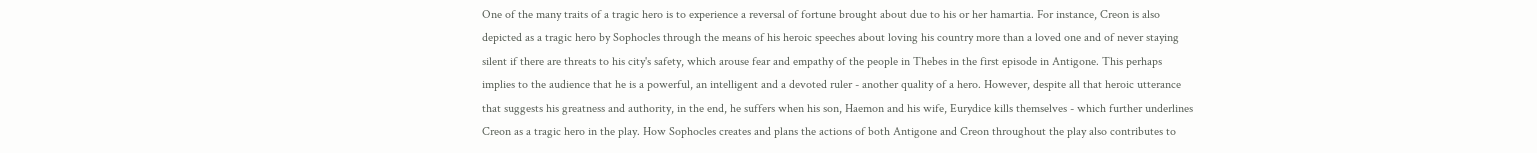One of the many traits of a tragic hero is to experience a reversal of fortune brought about due to his or her hamartia. For instance, Creon is also depicted as a tragic hero by Sophocles through the means of his heroic speeches about loving his country more than a loved one and of never staying silent if there are threats to his city's safety, which arouse fear and empathy of the people in Thebes in the first episode in Antigone. This perhaps implies to the audience that he is a powerful, an intelligent and a devoted ruler - another quality of a hero. However, despite all that heroic utterance that suggests his greatness and authority, in the end, he suffers when his son, Haemon and his wife, Eurydice kills themselves - which further underlines Creon as a tragic hero in the play. How Sophocles creates and plans the actions of both Antigone and Creon throughout the play also contributes to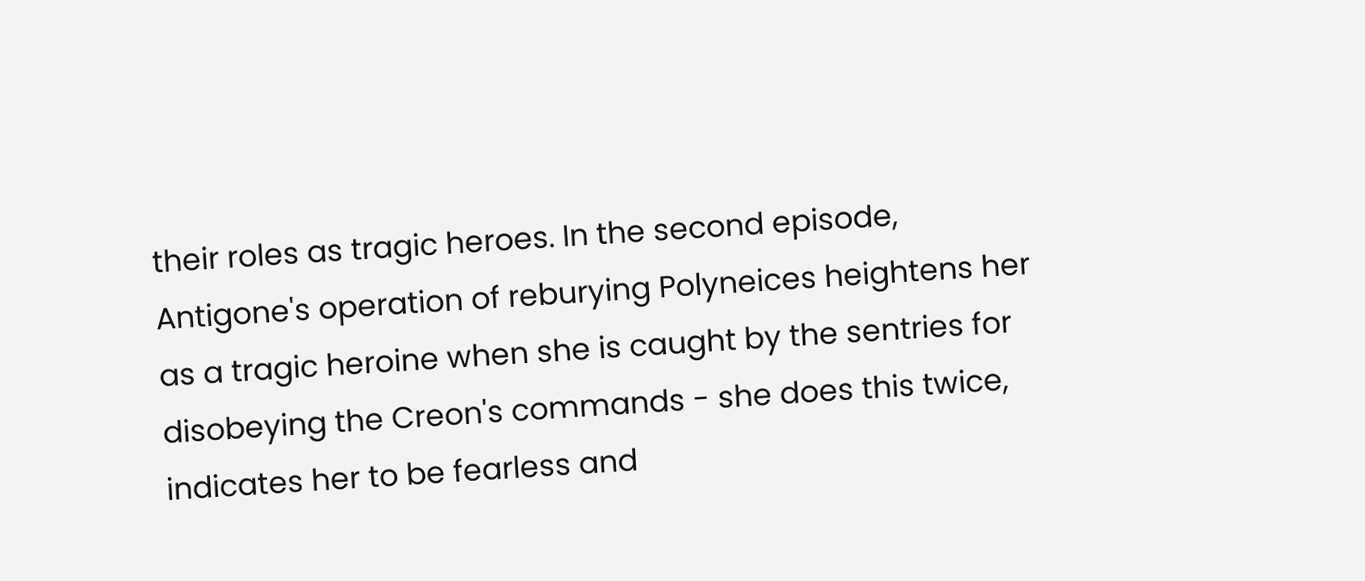their roles as tragic heroes. In the second episode, Antigone's operation of reburying Polyneices heightens her as a tragic heroine when she is caught by the sentries for disobeying the Creon's commands - she does this twice, indicates her to be fearless and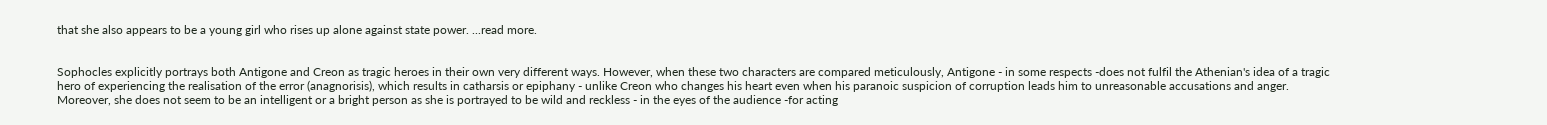that she also appears to be a young girl who rises up alone against state power. ...read more.


Sophocles explicitly portrays both Antigone and Creon as tragic heroes in their own very different ways. However, when these two characters are compared meticulously, Antigone - in some respects -does not fulfil the Athenian's idea of a tragic hero of experiencing the realisation of the error (anagnorisis), which results in catharsis or epiphany - unlike Creon who changes his heart even when his paranoic suspicion of corruption leads him to unreasonable accusations and anger. Moreover, she does not seem to be an intelligent or a bright person as she is portrayed to be wild and reckless - in the eyes of the audience -for acting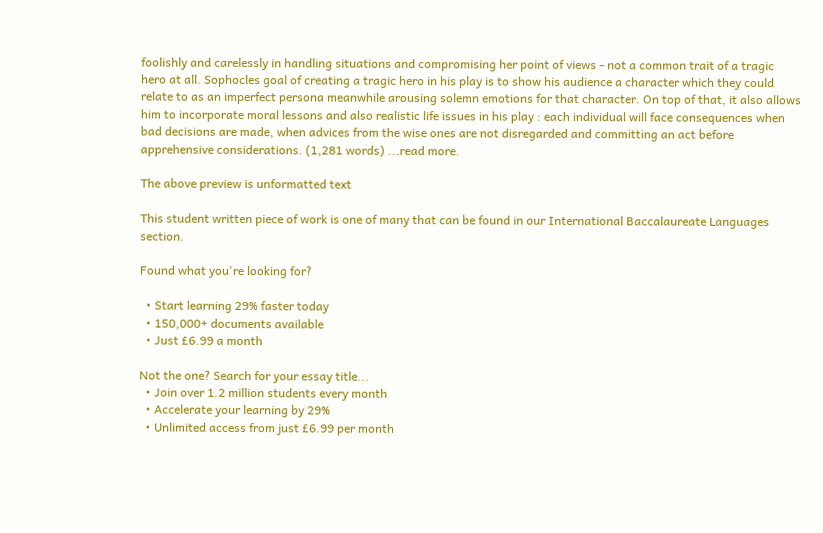foolishly and carelessly in handling situations and compromising her point of views - not a common trait of a tragic hero at all. Sophocles goal of creating a tragic hero in his play is to show his audience a character which they could relate to as an imperfect persona meanwhile arousing solemn emotions for that character. On top of that, it also allows him to incorporate moral lessons and also realistic life issues in his play : each individual will face consequences when bad decisions are made, when advices from the wise ones are not disregarded and committing an act before apprehensive considerations. (1,281 words) ...read more.

The above preview is unformatted text

This student written piece of work is one of many that can be found in our International Baccalaureate Languages section.

Found what you're looking for?

  • Start learning 29% faster today
  • 150,000+ documents available
  • Just £6.99 a month

Not the one? Search for your essay title...
  • Join over 1.2 million students every month
  • Accelerate your learning by 29%
  • Unlimited access from just £6.99 per month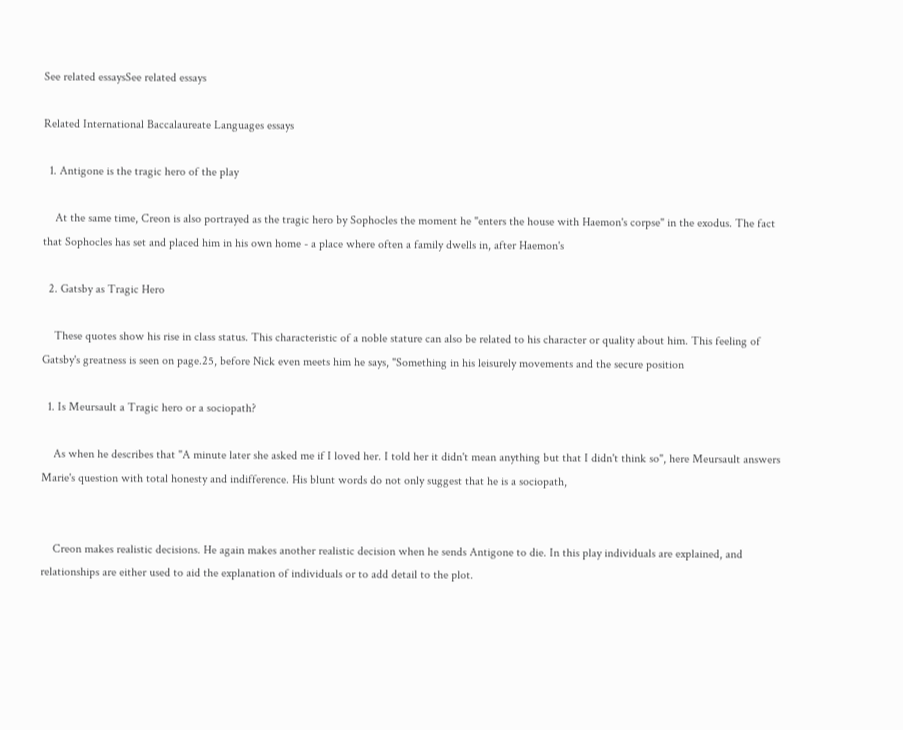See related essaysSee related essays

Related International Baccalaureate Languages essays

  1. Antigone is the tragic hero of the play

    At the same time, Creon is also portrayed as the tragic hero by Sophocles the moment he "enters the house with Haemon's corpse" in the exodus. The fact that Sophocles has set and placed him in his own home - a place where often a family dwells in, after Haemon's

  2. Gatsby as Tragic Hero

    These quotes show his rise in class status. This characteristic of a noble stature can also be related to his character or quality about him. This feeling of Gatsby's greatness is seen on page.25, before Nick even meets him he says, "Something in his leisurely movements and the secure position

  1. Is Meursault a Tragic hero or a sociopath?

    As when he describes that "A minute later she asked me if I loved her. I told her it didn't mean anything but that I didn't think so", here Meursault answers Marie's question with total honesty and indifference. His blunt words do not only suggest that he is a sociopath,


    Creon makes realistic decisions. He again makes another realistic decision when he sends Antigone to die. In this play individuals are explained, and relationships are either used to aid the explanation of individuals or to add detail to the plot.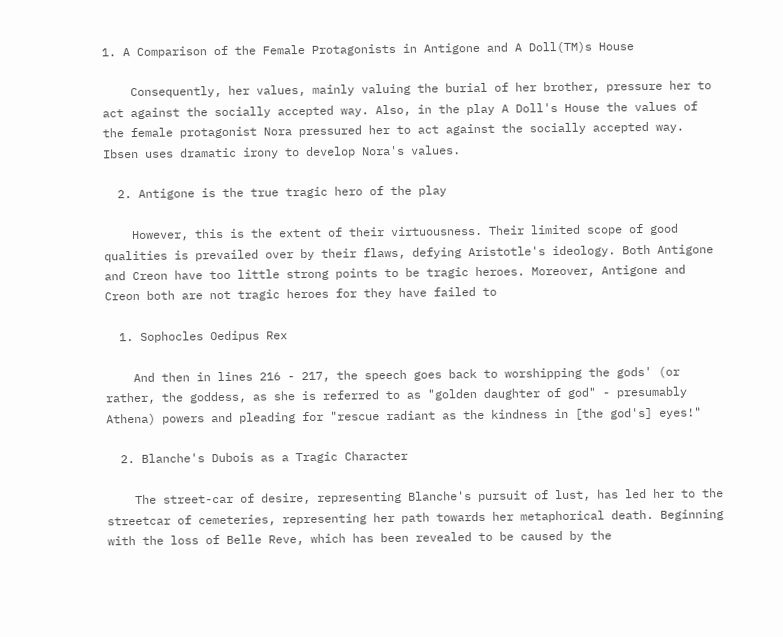1. A Comparison of the Female Protagonists in Antigone and A Doll(TM)s House

    Consequently, her values, mainly valuing the burial of her brother, pressure her to act against the socially accepted way. Also, in the play A Doll's House the values of the female protagonist Nora pressured her to act against the socially accepted way. Ibsen uses dramatic irony to develop Nora's values.

  2. Antigone is the true tragic hero of the play

    However, this is the extent of their virtuousness. Their limited scope of good qualities is prevailed over by their flaws, defying Aristotle's ideology. Both Antigone and Creon have too little strong points to be tragic heroes. Moreover, Antigone and Creon both are not tragic heroes for they have failed to

  1. Sophocles Oedipus Rex

    And then in lines 216 - 217, the speech goes back to worshipping the gods' (or rather, the goddess, as she is referred to as "golden daughter of god" - presumably Athena) powers and pleading for "rescue radiant as the kindness in [the god's] eyes!"

  2. Blanche's Dubois as a Tragic Character

    The street-car of desire, representing Blanche's pursuit of lust, has led her to the streetcar of cemeteries, representing her path towards her metaphorical death. Beginning with the loss of Belle Reve, which has been revealed to be caused by the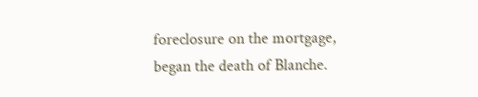foreclosure on the mortgage, began the death of Blanche.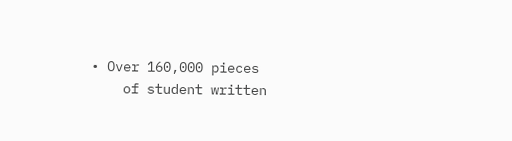• Over 160,000 pieces
    of student written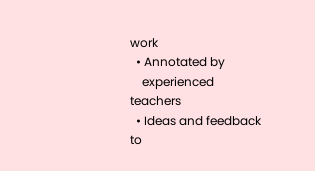work
  • Annotated by
    experienced teachers
  • Ideas and feedback to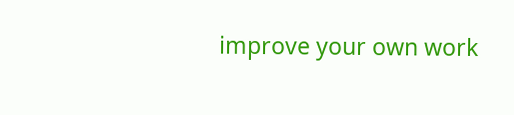improve your own work